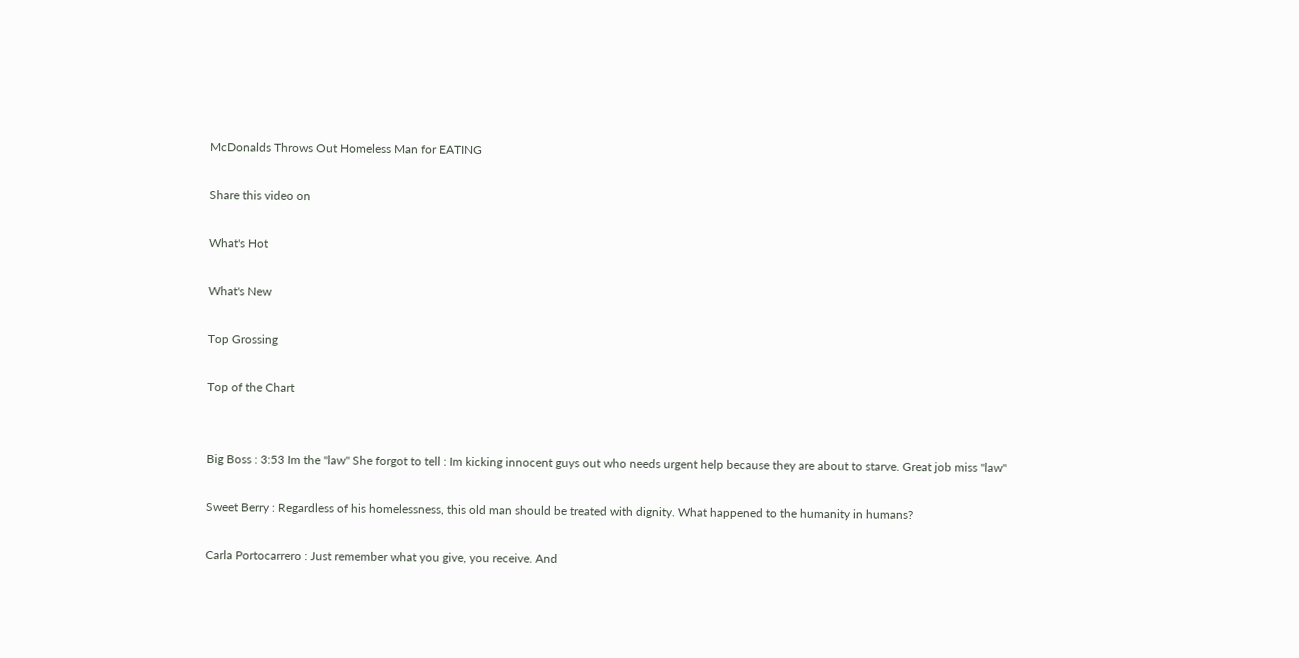McDonalds Throws Out Homeless Man for EATING

Share this video on

What's Hot

What's New

Top Grossing

Top of the Chart


Big Boss : 3:53 Im the "law" She forgot to tell : Im kicking innocent guys out who needs urgent help because they are about to starve. Great job miss "law"

Sweet Berry : Regardless of his homelessness, this old man should be treated with dignity. What happened to the humanity in humans?

Carla Portocarrero : Just remember what you give, you receive. And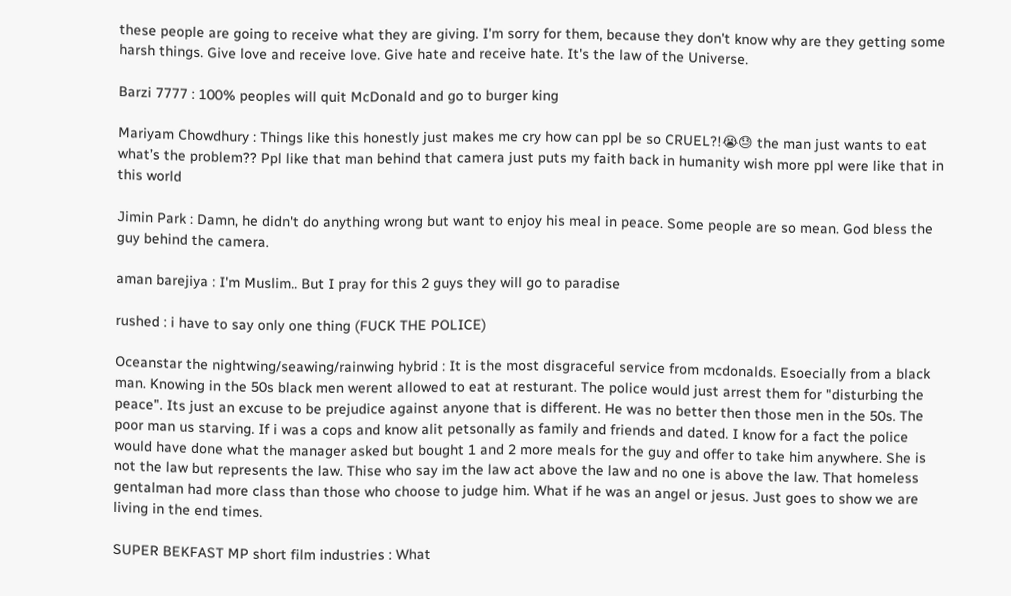these people are going to receive what they are giving. I'm sorry for them, because they don't know why are they getting some harsh things. Give love and receive love. Give hate and receive hate. It's the law of the Universe.

Barzi 7777 : 100% peoples will quit McDonald and go to burger king

Mariyam Chowdhury : Things like this honestly just makes me cry how can ppl be so CRUEL?!😭😓 the man just wants to eat what’s the problem?? Ppl like that man behind that camera just puts my faith back in humanity wish more ppl were like that in this world

Jimin Park : Damn, he didn't do anything wrong but want to enjoy his meal in peace. Some people are so mean. God bless the guy behind the camera.

aman barejiya : I'm Muslim.. But I pray for this 2 guys they will go to paradise

rushed : i have to say only one thing (FUCK THE POLICE)

Oceanstar the nightwing/seawing/rainwing hybrid : It is the most disgraceful service from mcdonalds. Esoecially from a black man. Knowing in the 50s black men werent allowed to eat at resturant. The police would just arrest them for "disturbing the peace". Its just an excuse to be prejudice against anyone that is different. He was no better then those men in the 50s. The poor man us starving. If i was a cops and know alit petsonally as family and friends and dated. I know for a fact the police would have done what the manager asked but bought 1 and 2 more meals for the guy and offer to take him anywhere. She is not the law but represents the law. Thise who say im the law act above the law and no one is above the law. That homeless gentalman had more class than those who choose to judge him. What if he was an angel or jesus. Just goes to show we are living in the end times.

SUPER BEKFAST MP short film industries : What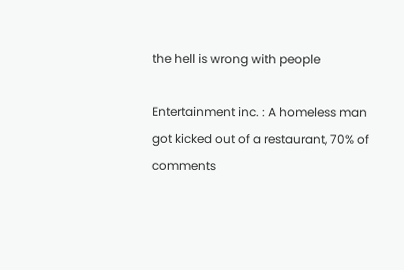the hell is wrong with people

Entertainment inc. : A homeless man got kicked out of a restaurant, 70% of comments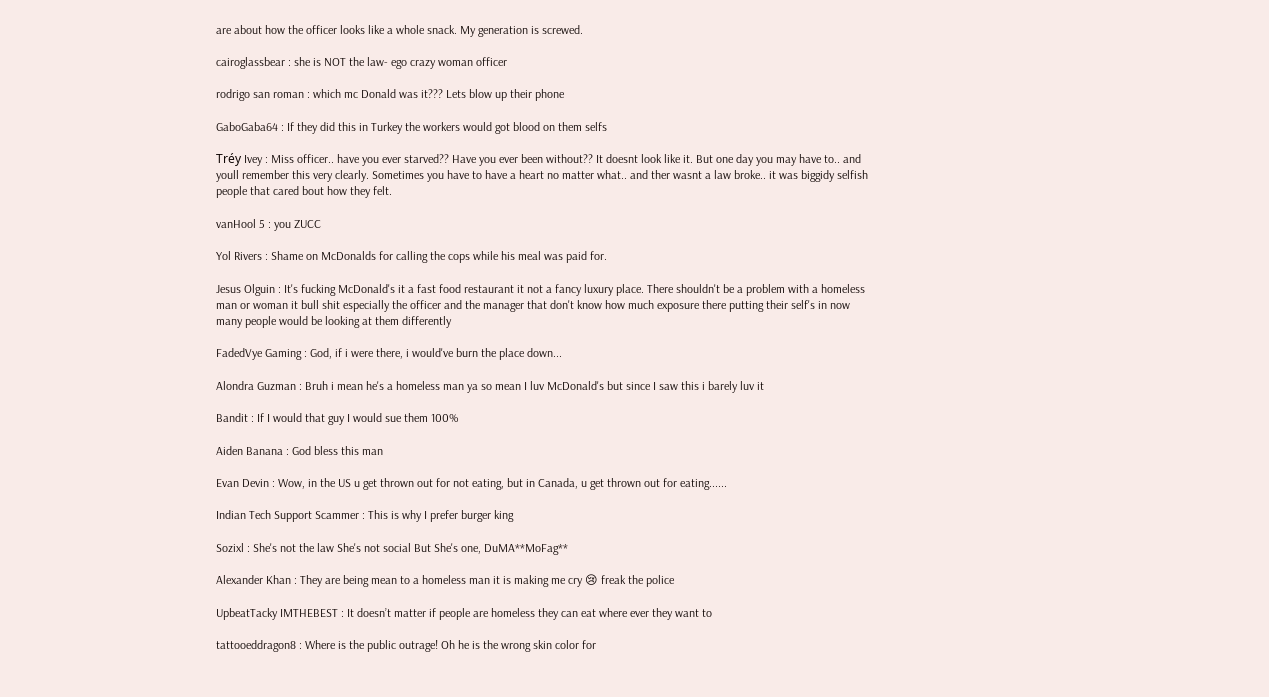are about how the officer looks like a whole snack. My generation is screwed.

cairoglassbear : she is NOT the law- ego crazy woman officer

rodrigo san roman : which mc Donald was it??? Lets blow up their phone

GaboGaba64 : If they did this in Turkey the workers would got blood on them selfs

Tréy Ivey : Miss officer.. have you ever starved?? Have you ever been without?? It doesnt look like it. But one day you may have to.. and youll remember this very clearly. Sometimes you have to have a heart no matter what.. and ther wasnt a law broke.. it was biggidy selfish people that cared bout how they felt.

vanHool 5 : you ZUCC

Yol Rivers : Shame on McDonalds for calling the cops while his meal was paid for.

Jesus Olguin : It's fucking McDonald's it a fast food restaurant it not a fancy luxury place. There shouldn't be a problem with a homeless man or woman it bull shit especially the officer and the manager that don't know how much exposure there putting their self's in now many people would be looking at them differently

FadedVye Gaming : God, if i were there, i would've burn the place down...

Alondra Guzman : Bruh i mean he's a homeless man ya so mean I luv McDonald's but since I saw this i barely luv it

Bandit : If I would that guy I would sue them 100%

Aiden Banana : God bless this man

Evan Devin : Wow, in the US u get thrown out for not eating, but in Canada, u get thrown out for eating......

Indian Tech Support Scammer : This is why I prefer burger king

Sozixl : She's not the law She's not social But She's one, DuMA**MoFag**

Alexander Khan : They are being mean to a homeless man it is making me cry 😢 freak the police

UpbeatTacky IMTHEBEST : It doesn’t matter if people are homeless they can eat where ever they want to

tattooeddragon8 : Where is the public outrage! Oh he is the wrong skin color for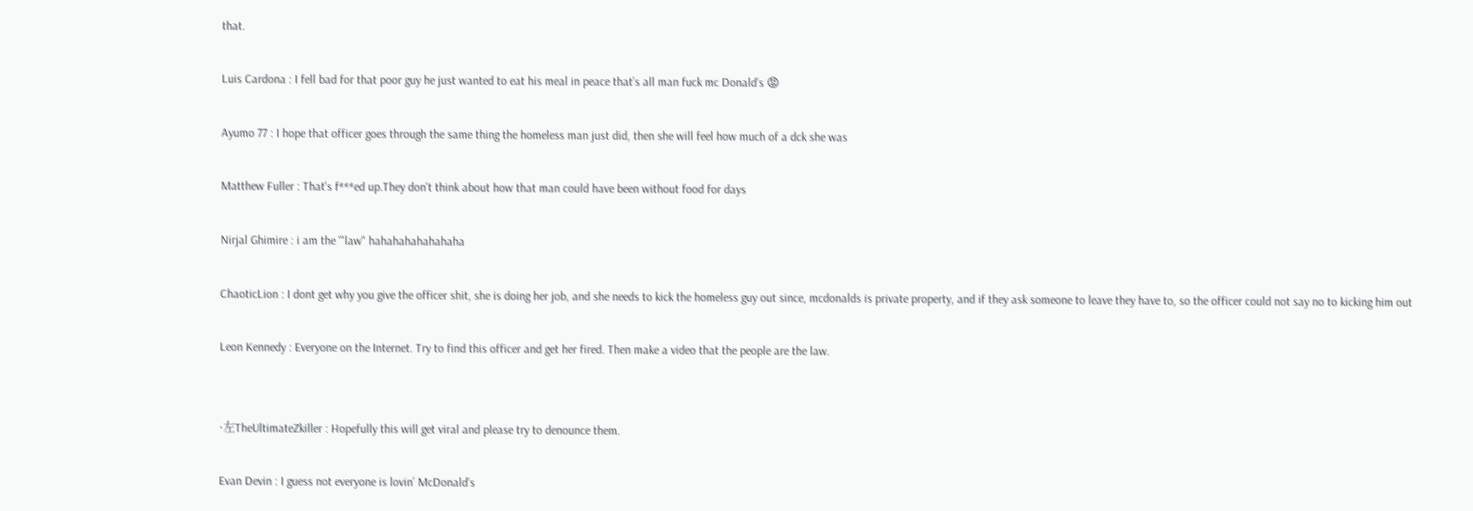that.

Luis Cardona : I fell bad for that poor guy he just wanted to eat his meal in peace that’s all man fuck mc Donald’s 😡

Ayumo 77 : I hope that officer goes through the same thing the homeless man just did, then she will feel how much of a dck she was

Matthew Fuller : That's f***ed up.They don't think about how that man could have been without food for days

Nirjal Ghimire : i am the '"law" hahahahahahahaha

ChaoticLion : I dont get why you give the officer shit, she is doing her job, and she needs to kick the homeless guy out since, mcdonalds is private property, and if they ask someone to leave they have to, so the officer could not say no to kicking him out

Leon Kennedy : Everyone on the Internet. Try to find this officer and get her fired. Then make a video that the people are the law.


·左TheUltimateZkiller : Hopefully this will get viral and please try to denounce them.

Evan Devin : I guess not everyone is lovin’ McDonald’s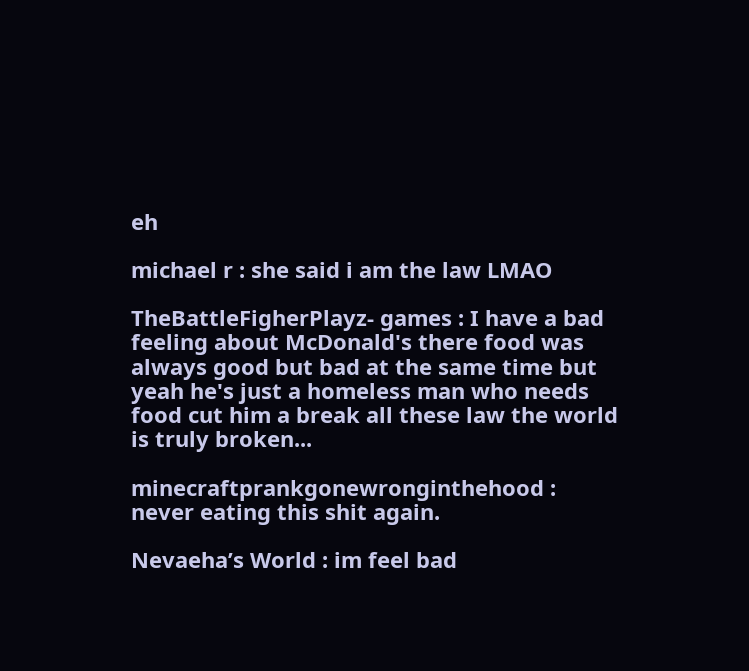eh

michael r : she said i am the law LMAO

TheBattleFigherPlayz- games : I have a bad feeling about McDonald's there food was always good but bad at the same time but yeah he's just a homeless man who needs food cut him a break all these law the world is truly broken...

minecraftprankgonewronginthehood : never eating this shit again.

Nevaeha’s World : im feel bad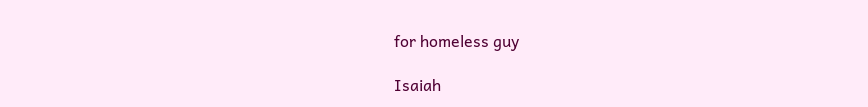for homeless guy

Isaiah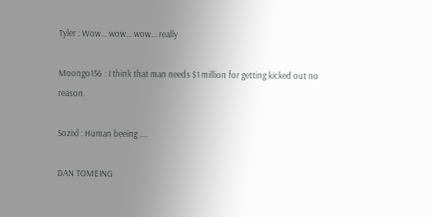Tyler : Wow... wow... wow... really

Moongo156 : I think that man needs $1 million for getting kicked out no reason.

Sozixl : Human beeing ....

DAN TOMEING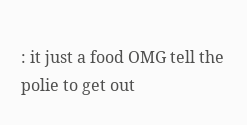: it just a food OMG tell the polie to get out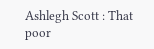Ashlegh Scott : That poor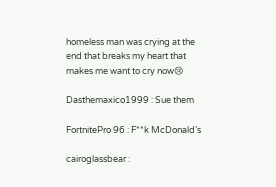homeless man was crying at the end that breaks my heart that makes me want to cry now😢

Dasthemaxico1999 : Sue them

FortnitePro 96 : F**k McDonald’s

cairoglassbear :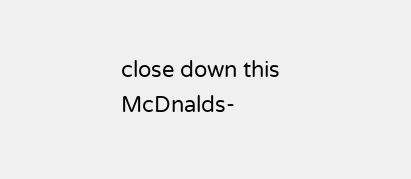close down this McDnalds-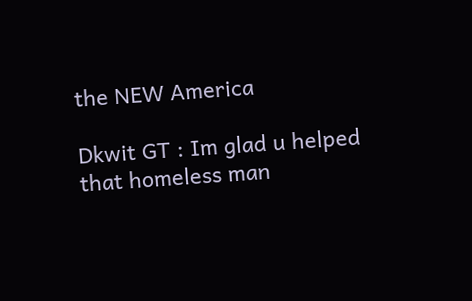the NEW America

Dkwit GT : Im glad u helped that homeless man